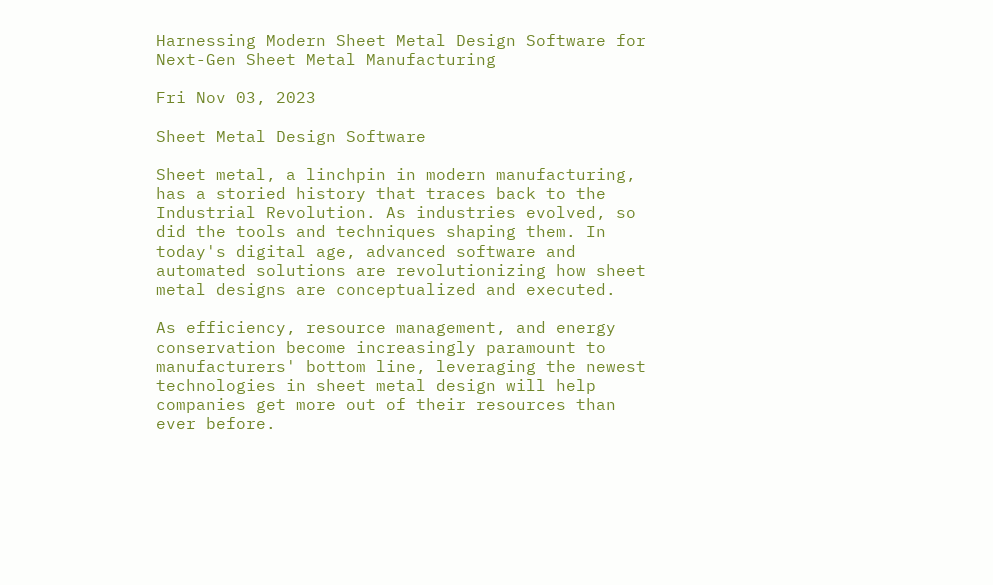Harnessing Modern Sheet Metal Design Software for Next-Gen Sheet Metal Manufacturing

Fri Nov 03, 2023

Sheet Metal Design Software

Sheet metal, a linchpin in modern manufacturing, has a storied history that traces back to the Industrial Revolution. As industries evolved, so did the tools and techniques shaping them. In today's digital age, advanced software and automated solutions are revolutionizing how sheet metal designs are conceptualized and executed.

As efficiency, resource management, and energy conservation become increasingly paramount to manufacturers' bottom line, leveraging the newest technologies in sheet metal design will help companies get more out of their resources than ever before.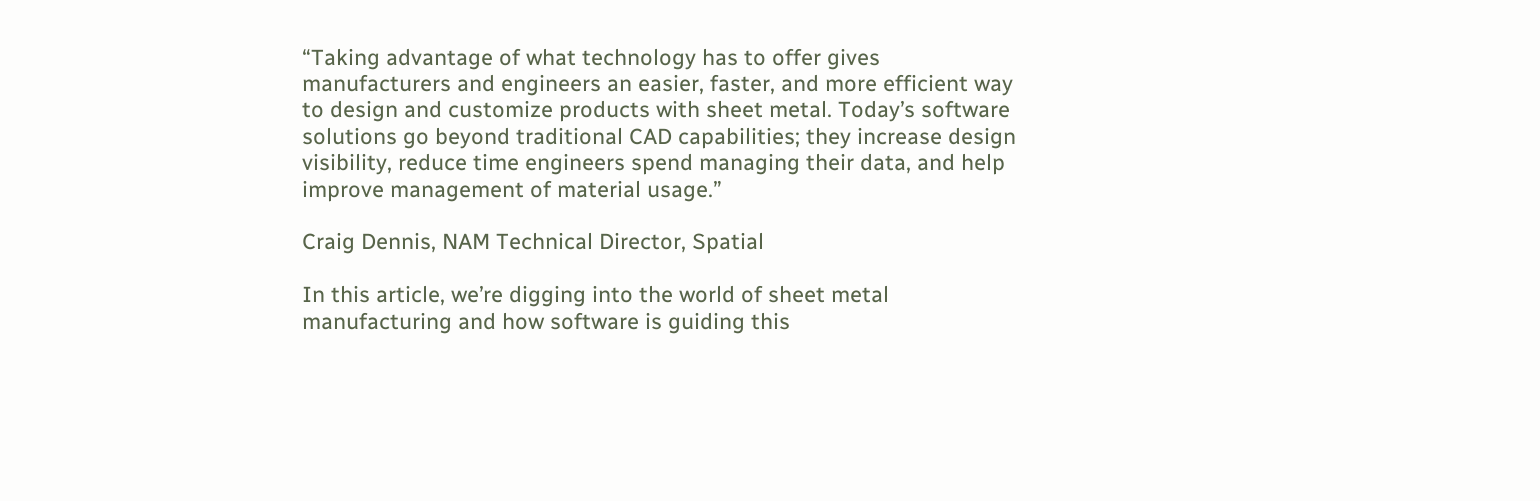“Taking advantage of what technology has to offer gives manufacturers and engineers an easier, faster, and more efficient way to design and customize products with sheet metal. Today’s software solutions go beyond traditional CAD capabilities; they increase design visibility, reduce time engineers spend managing their data, and help improve management of material usage.”

Craig Dennis, NAM Technical Director, Spatial

In this article, we’re digging into the world of sheet metal manufacturing and how software is guiding this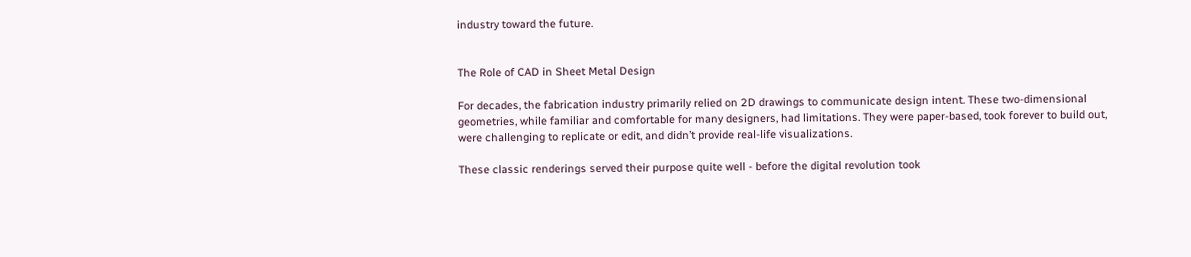industry toward the future.


The Role of CAD in Sheet Metal Design

For decades, the fabrication industry primarily relied on 2D drawings to communicate design intent. These two-dimensional geometries, while familiar and comfortable for many designers, had limitations. They were paper-based, took forever to build out, were challenging to replicate or edit, and didn’t provide real-life visualizations.

These classic renderings served their purpose quite well - before the digital revolution took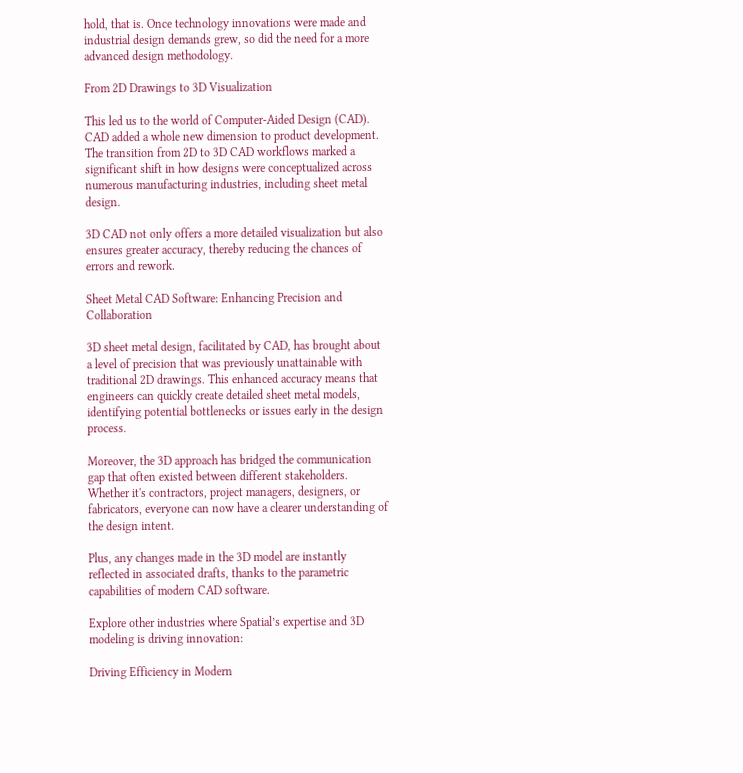hold, that is. Once technology innovations were made and industrial design demands grew, so did the need for a more advanced design methodology.

From 2D Drawings to 3D Visualization

This led us to the world of Computer-Aided Design (CAD). CAD added a whole new dimension to product development. The transition from 2D to 3D CAD workflows marked a significant shift in how designs were conceptualized across numerous manufacturing industries, including sheet metal design.

3D CAD not only offers a more detailed visualization but also ensures greater accuracy, thereby reducing the chances of errors and rework.

Sheet Metal CAD Software: Enhancing Precision and Collaboration

3D sheet metal design, facilitated by CAD, has brought about a level of precision that was previously unattainable with traditional 2D drawings. This enhanced accuracy means that engineers can quickly create detailed sheet metal models, identifying potential bottlenecks or issues early in the design process.

Moreover, the 3D approach has bridged the communication gap that often existed between different stakeholders. Whether it's contractors, project managers, designers, or fabricators, everyone can now have a clearer understanding of the design intent.

Plus, any changes made in the 3D model are instantly reflected in associated drafts, thanks to the parametric capabilities of modern CAD software.

Explore other industries where Spatial’s expertise and 3D modeling is driving innovation:

Driving Efficiency in Modern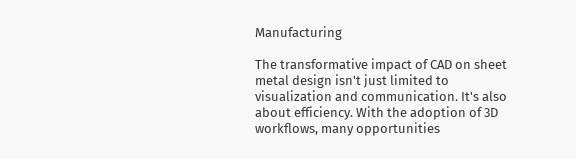Manufacturing

The transformative impact of CAD on sheet metal design isn't just limited to visualization and communication. It's also about efficiency. With the adoption of 3D workflows, many opportunities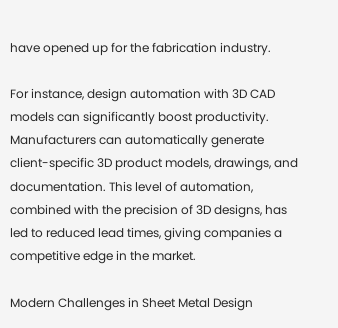have opened up for the fabrication industry.

For instance, design automation with 3D CAD models can significantly boost productivity. Manufacturers can automatically generate client-specific 3D product models, drawings, and documentation. This level of automation, combined with the precision of 3D designs, has led to reduced lead times, giving companies a competitive edge in the market.

Modern Challenges in Sheet Metal Design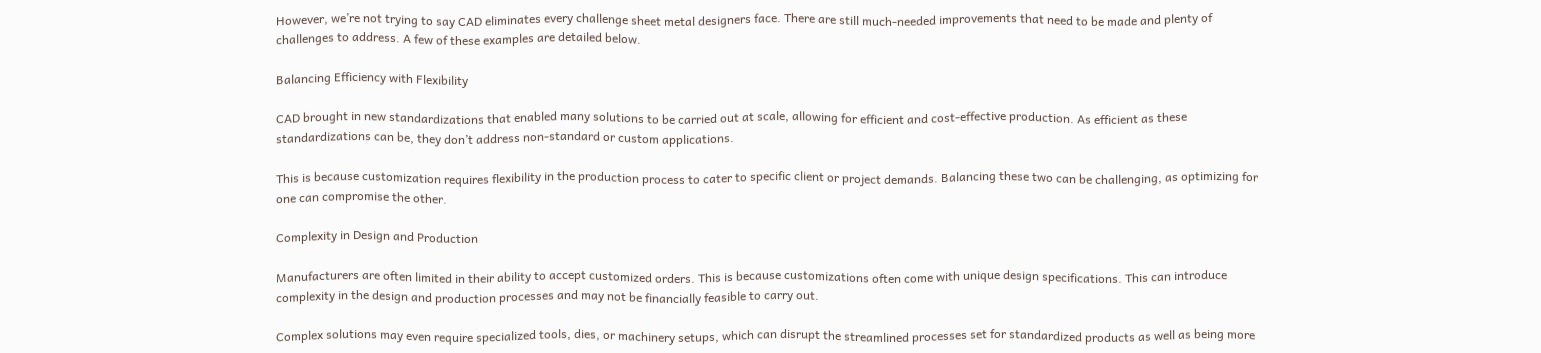However, we’re not trying to say CAD eliminates every challenge sheet metal designers face. There are still much-needed improvements that need to be made and plenty of challenges to address. A few of these examples are detailed below.

Balancing Efficiency with Flexibility

CAD brought in new standardizations that enabled many solutions to be carried out at scale, allowing for efficient and cost-effective production. As efficient as these standardizations can be, they don’t address non-standard or custom applications.

This is because customization requires flexibility in the production process to cater to specific client or project demands. Balancing these two can be challenging, as optimizing for one can compromise the other.

Complexity in Design and Production

Manufacturers are often limited in their ability to accept customized orders. This is because customizations often come with unique design specifications. This can introduce complexity in the design and production processes and may not be financially feasible to carry out.

Complex solutions may even require specialized tools, dies, or machinery setups, which can disrupt the streamlined processes set for standardized products as well as being more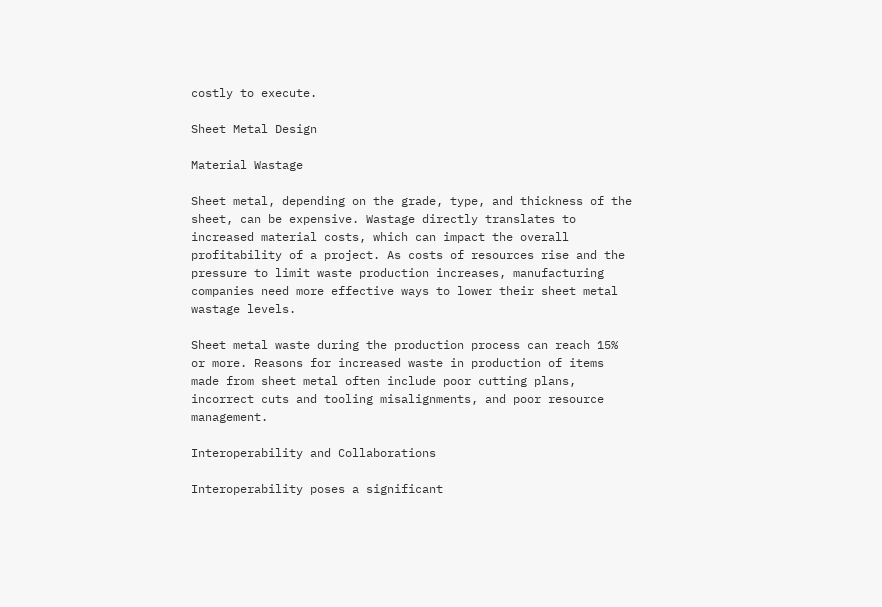costly to execute.

Sheet Metal Design

Material Wastage

Sheet metal, depending on the grade, type, and thickness of the sheet, can be expensive. Wastage directly translates to increased material costs, which can impact the overall profitability of a project. As costs of resources rise and the pressure to limit waste production increases, manufacturing companies need more effective ways to lower their sheet metal wastage levels.

Sheet metal waste during the production process can reach 15% or more. Reasons for increased waste in production of items made from sheet metal often include poor cutting plans, incorrect cuts and tooling misalignments, and poor resource management.

Interoperability and Collaborations

Interoperability poses a significant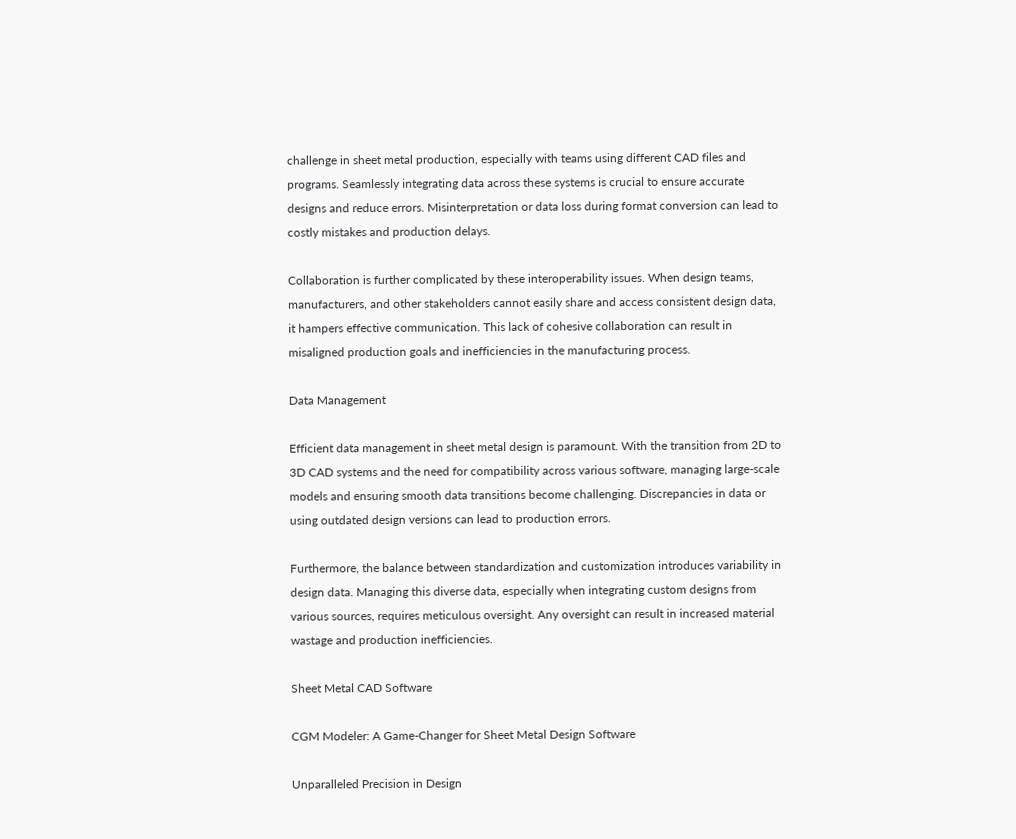challenge in sheet metal production, especially with teams using different CAD files and programs. Seamlessly integrating data across these systems is crucial to ensure accurate designs and reduce errors. Misinterpretation or data loss during format conversion can lead to costly mistakes and production delays.

Collaboration is further complicated by these interoperability issues. When design teams, manufacturers, and other stakeholders cannot easily share and access consistent design data, it hampers effective communication. This lack of cohesive collaboration can result in misaligned production goals and inefficiencies in the manufacturing process.

Data Management

Efficient data management in sheet metal design is paramount. With the transition from 2D to 3D CAD systems and the need for compatibility across various software, managing large-scale models and ensuring smooth data transitions become challenging. Discrepancies in data or using outdated design versions can lead to production errors.

Furthermore, the balance between standardization and customization introduces variability in design data. Managing this diverse data, especially when integrating custom designs from various sources, requires meticulous oversight. Any oversight can result in increased material wastage and production inefficiencies.

Sheet Metal CAD Software

CGM Modeler: A Game-Changer for Sheet Metal Design Software

Unparalleled Precision in Design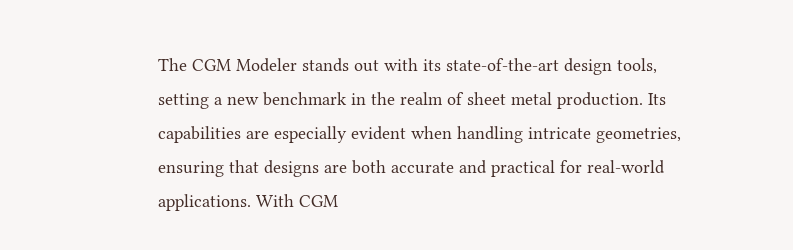The CGM Modeler stands out with its state-of-the-art design tools, setting a new benchmark in the realm of sheet metal production. Its capabilities are especially evident when handling intricate geometries, ensuring that designs are both accurate and practical for real-world applications. With CGM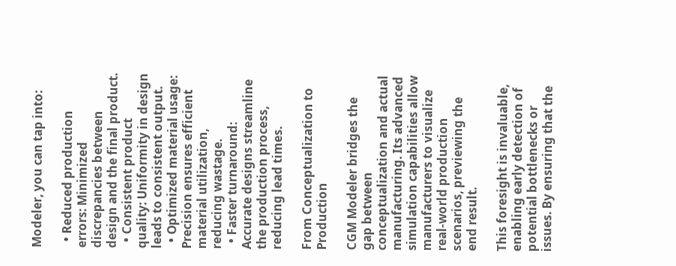Modeler, you can tap into:

  • Reduced production errors: Minimized discrepancies between design and the final product.
  • Consistent product quality: Uniformity in design leads to consistent output.
  • Optimized material usage: Precision ensures efficient material utilization, reducing wastage.
  • Faster turnaround: Accurate designs streamline the production process, reducing lead times.

From Conceptualization to Production

CGM Modeler bridges the gap between conceptualization and actual manufacturing. Its advanced simulation capabilities allow manufacturers to visualize real-world production scenarios, previewing the end result.

This foresight is invaluable, enabling early detection of potential bottlenecks or issues. By ensuring that the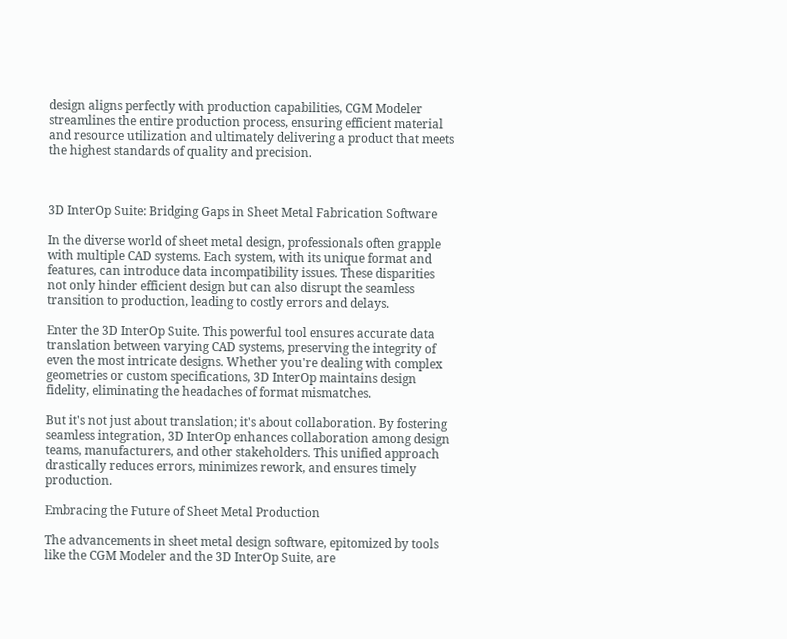design aligns perfectly with production capabilities, CGM Modeler streamlines the entire production process, ensuring efficient material and resource utilization and ultimately delivering a product that meets the highest standards of quality and precision.



3D InterOp Suite: Bridging Gaps in Sheet Metal Fabrication Software

In the diverse world of sheet metal design, professionals often grapple with multiple CAD systems. Each system, with its unique format and features, can introduce data incompatibility issues. These disparities not only hinder efficient design but can also disrupt the seamless transition to production, leading to costly errors and delays.

Enter the 3D InterOp Suite. This powerful tool ensures accurate data translation between varying CAD systems, preserving the integrity of even the most intricate designs. Whether you're dealing with complex geometries or custom specifications, 3D InterOp maintains design fidelity, eliminating the headaches of format mismatches.

But it's not just about translation; it's about collaboration. By fostering seamless integration, 3D InterOp enhances collaboration among design teams, manufacturers, and other stakeholders. This unified approach drastically reduces errors, minimizes rework, and ensures timely production.

Embracing the Future of Sheet Metal Production

The advancements in sheet metal design software, epitomized by tools like the CGM Modeler and the 3D InterOp Suite, are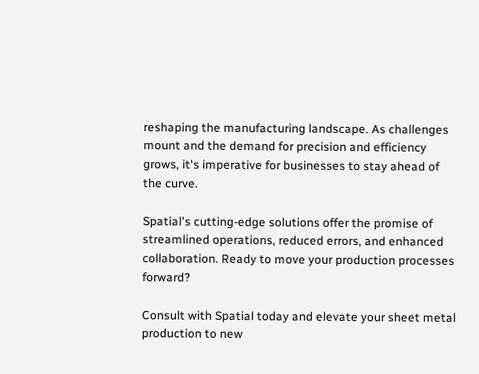reshaping the manufacturing landscape. As challenges mount and the demand for precision and efficiency grows, it's imperative for businesses to stay ahead of the curve.

Spatial's cutting-edge solutions offer the promise of streamlined operations, reduced errors, and enhanced collaboration. Ready to move your production processes forward?

Consult with Spatial today and elevate your sheet metal production to new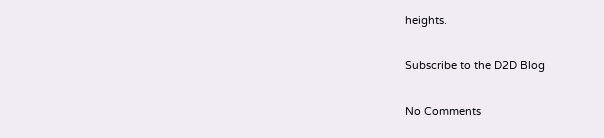heights.

Subscribe to the D2D Blog

No Comments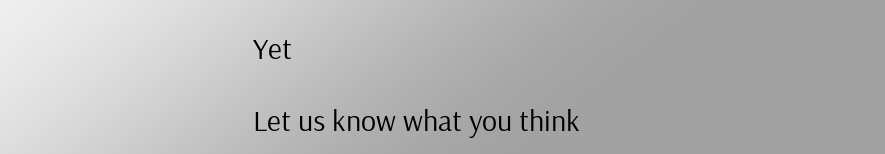Yet

Let us know what you think